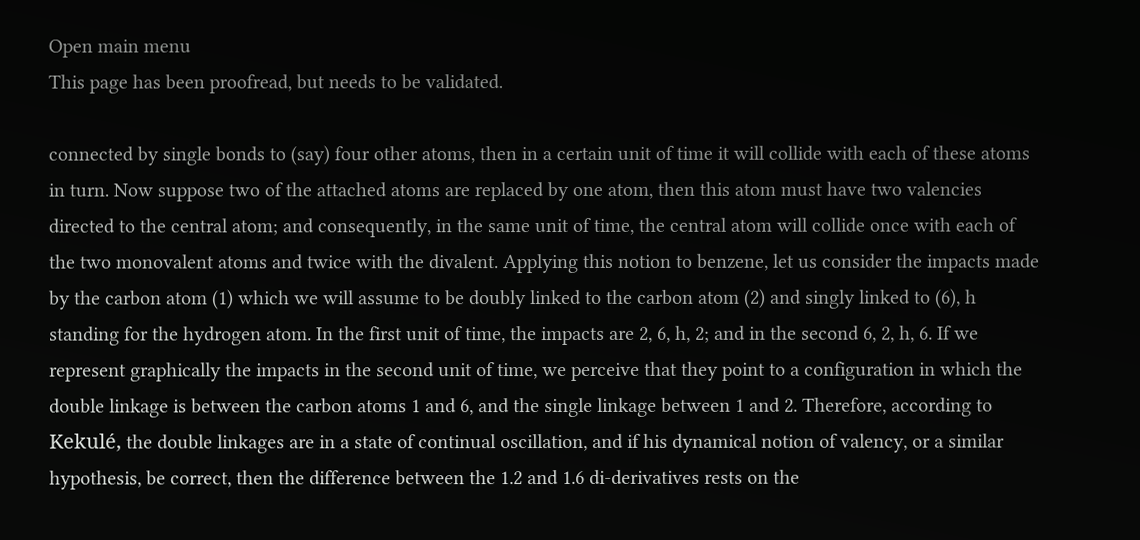Open main menu
This page has been proofread, but needs to be validated.

connected by single bonds to (say) four other atoms, then in a certain unit of time it will collide with each of these atoms in turn. Now suppose two of the attached atoms are replaced by one atom, then this atom must have two valencies directed to the central atom; and consequently, in the same unit of time, the central atom will collide once with each of the two monovalent atoms and twice with the divalent. Applying this notion to benzene, let us consider the impacts made by the carbon atom (1) which we will assume to be doubly linked to the carbon atom (2) and singly linked to (6), h standing for the hydrogen atom. In the first unit of time, the impacts are 2, 6, h, 2; and in the second 6, 2, h, 6. If we represent graphically the impacts in the second unit of time, we perceive that they point to a configuration in which the double linkage is between the carbon atoms 1 and 6, and the single linkage between 1 and 2. Therefore, according to Kekulé, the double linkages are in a state of continual oscillation, and if his dynamical notion of valency, or a similar hypothesis, be correct, then the difference between the 1.2 and 1.6 di-derivatives rests on the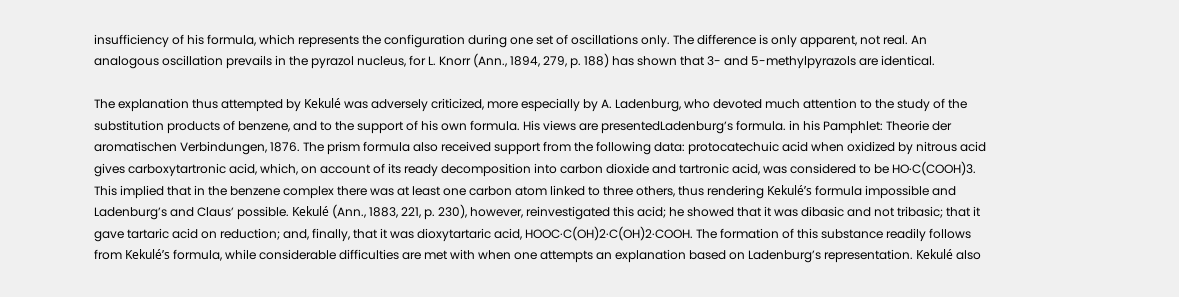insufficiency of his formula, which represents the configuration during one set of oscillations only. The difference is only apparent, not real. An analogous oscillation prevails in the pyrazol nucleus, for L. Knorr (Ann., 1894, 279, p. 188) has shown that 3- and 5-methylpyrazols are identical.

The explanation thus attempted by Kekulé was adversely criticized, more especially by A. Ladenburg, who devoted much attention to the study of the substitution products of benzene, and to the support of his own formula. His views are presentedLadenburg’s formula. in his Pamphlet: Theorie der aromatischen Verbindungen, 1876. The prism formula also received support from the following data: protocatechuic acid when oxidized by nitrous acid gives carboxytartronic acid, which, on account of its ready decomposition into carbon dioxide and tartronic acid, was considered to be HO·C(COOH)3. This implied that in the benzene complex there was at least one carbon atom linked to three others, thus rendering Kekulé’s formula impossible and Ladenburg’s and Claus’ possible. Kekulé (Ann., 1883, 221, p. 230), however, reinvestigated this acid; he showed that it was dibasic and not tribasic; that it gave tartaric acid on reduction; and, finally, that it was dioxytartaric acid, HOOC·C(OH)2·C(OH)2·COOH. The formation of this substance readily follows from Kekulé’s formula, while considerable difficulties are met with when one attempts an explanation based on Ladenburg’s representation. Kekulé also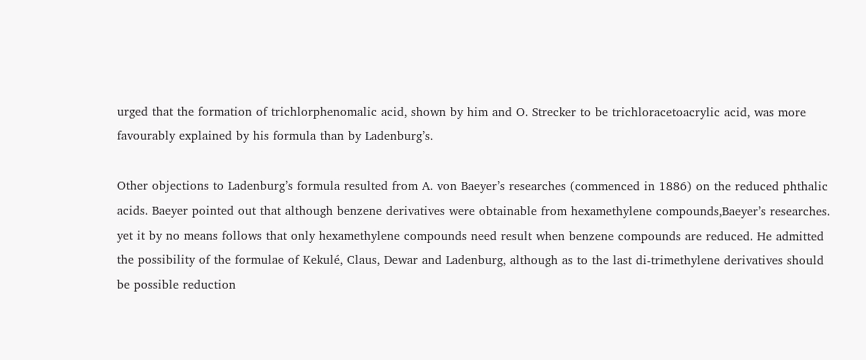urged that the formation of trichlorphenomalic acid, shown by him and O. Strecker to be trichloracetoacrylic acid, was more favourably explained by his formula than by Ladenburg’s.

Other objections to Ladenburg’s formula resulted from A. von Baeyer’s researches (commenced in 1886) on the reduced phthalic acids. Baeyer pointed out that although benzene derivatives were obtainable from hexamethylene compounds,Baeyer’s researches. yet it by no means follows that only hexamethylene compounds need result when benzene compounds are reduced. He admitted the possibility of the formulae of Kekulé, Claus, Dewar and Ladenburg, although as to the last di-trimethylene derivatives should be possible reduction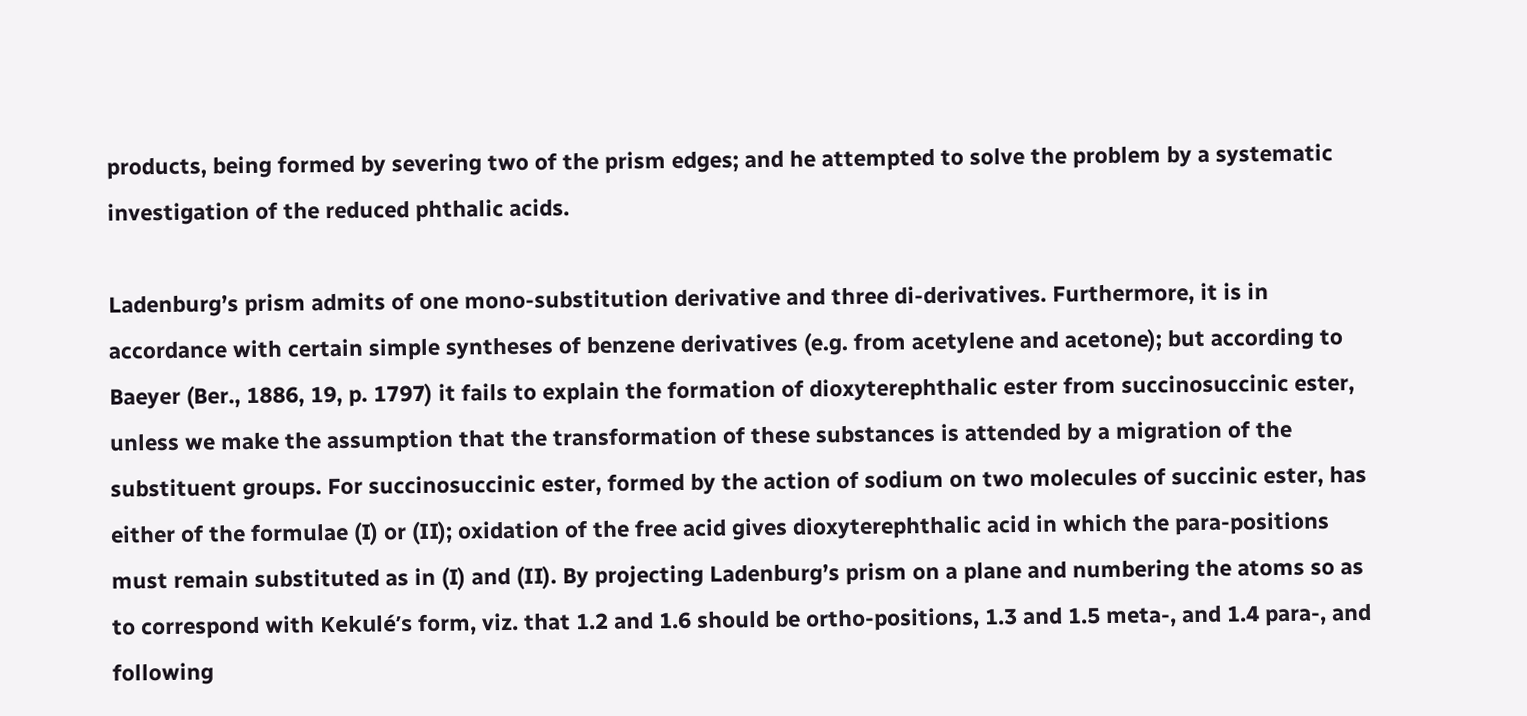products, being formed by severing two of the prism edges; and he attempted to solve the problem by a systematic investigation of the reduced phthalic acids.

Ladenburg’s prism admits of one mono-substitution derivative and three di-derivatives. Furthermore, it is in accordance with certain simple syntheses of benzene derivatives (e.g. from acetylene and acetone); but according to Baeyer (Ber., 1886, 19, p. 1797) it fails to explain the formation of dioxyterephthalic ester from succinosuccinic ester, unless we make the assumption that the transformation of these substances is attended by a migration of the substituent groups. For succinosuccinic ester, formed by the action of sodium on two molecules of succinic ester, has either of the formulae (I) or (II); oxidation of the free acid gives dioxyterephthalic acid in which the para-positions must remain substituted as in (I) and (II). By projecting Ladenburg’s prism on a plane and numbering the atoms so as to correspond with Kekulé’s form, viz. that 1.2 and 1.6 should be ortho-positions, 1.3 and 1.5 meta-, and 1.4 para-, and following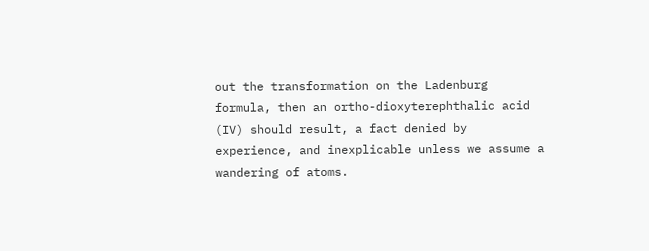out the transformation on the Ladenburg formula, then an ortho-dioxyterephthalic acid (IV) should result, a fact denied by experience, and inexplicable unless we assume a wandering of atoms.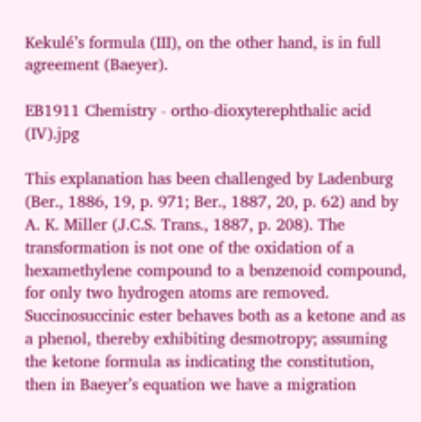Kekulé’s formula (III), on the other hand, is in full agreement (Baeyer).

EB1911 Chemistry - ortho-dioxyterephthalic acid (IV).jpg

This explanation has been challenged by Ladenburg (Ber., 1886, 19, p. 971; Ber., 1887, 20, p. 62) and by A. K. Miller (J.C.S. Trans., 1887, p. 208). The transformation is not one of the oxidation of a hexamethylene compound to a benzenoid compound, for only two hydrogen atoms are removed. Succinosuccinic ester behaves both as a ketone and as a phenol, thereby exhibiting desmotropy; assuming the ketone formula as indicating the constitution, then in Baeyer’s equation we have a migration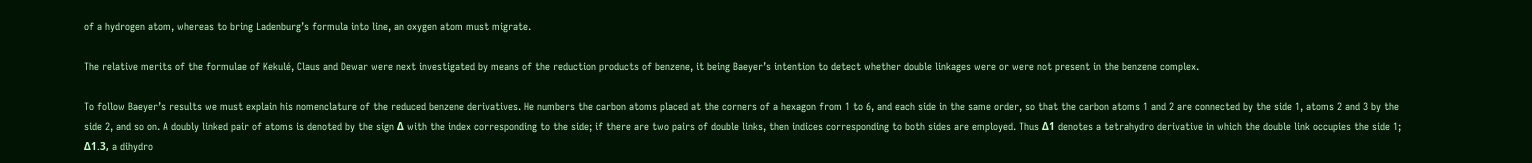of a hydrogen atom, whereas to bring Ladenburg’s formula into line, an oxygen atom must migrate.

The relative merits of the formulae of Kekulé, Claus and Dewar were next investigated by means of the reduction products of benzene, it being Baeyer’s intention to detect whether double linkages were or were not present in the benzene complex.

To follow Baeyer’s results we must explain his nomenclature of the reduced benzene derivatives. He numbers the carbon atoms placed at the corners of a hexagon from 1 to 6, and each side in the same order, so that the carbon atoms 1 and 2 are connected by the side 1, atoms 2 and 3 by the side 2, and so on. A doubly linked pair of atoms is denoted by the sign Δ with the index corresponding to the side; if there are two pairs of double links, then indices corresponding to both sides are employed. Thus Δ1 denotes a tetrahydro derivative in which the double link occupies the side 1; Δ1.3, a dihydro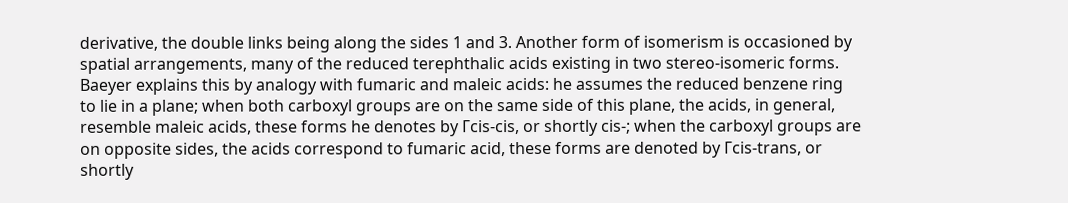derivative, the double links being along the sides 1 and 3. Another form of isomerism is occasioned by spatial arrangements, many of the reduced terephthalic acids existing in two stereo-isomeric forms. Baeyer explains this by analogy with fumaric and maleic acids: he assumes the reduced benzene ring to lie in a plane; when both carboxyl groups are on the same side of this plane, the acids, in general, resemble maleic acids, these forms he denotes by Γcis-cis, or shortly cis-; when the carboxyl groups are on opposite sides, the acids correspond to fumaric acid, these forms are denoted by Γcis-trans, or shortly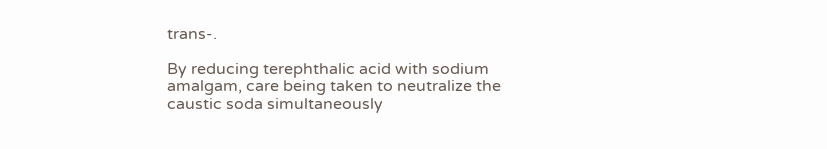trans-.

By reducing terephthalic acid with sodium amalgam, care being taken to neutralize the caustic soda simultaneously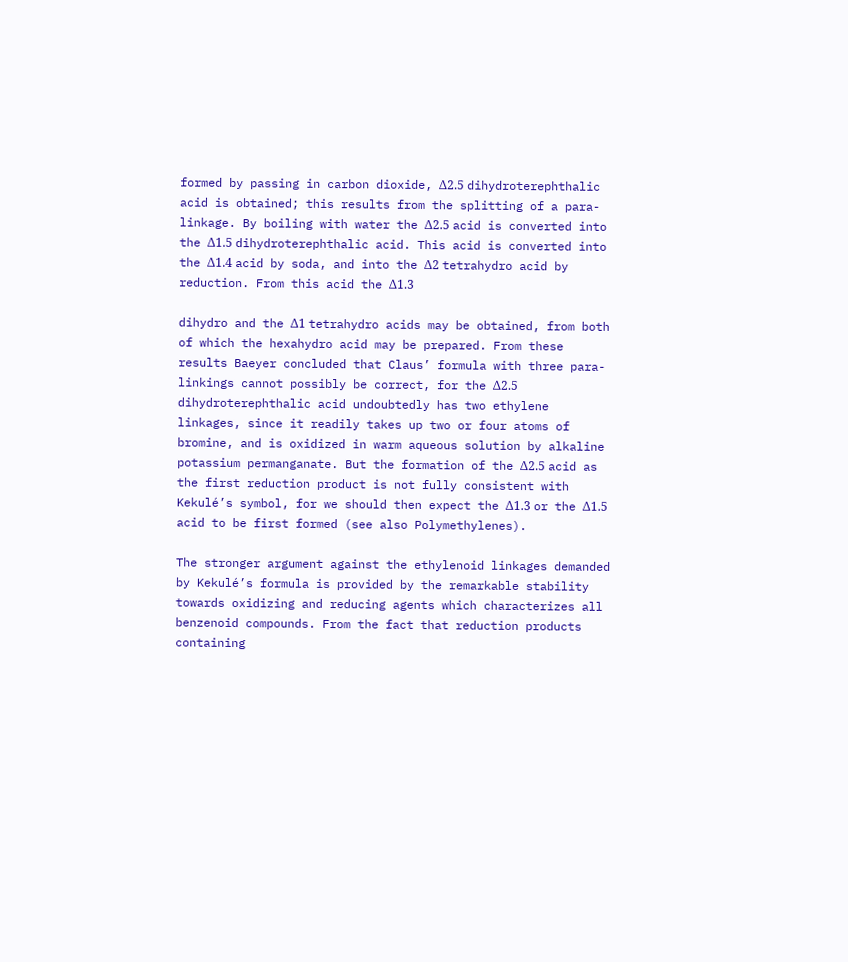formed by passing in carbon dioxide, Δ2.5 dihydroterephthalic acid is obtained; this results from the splitting of a para-linkage. By boiling with water the Δ2.5 acid is converted into the Δ1.5 dihydroterephthalic acid. This acid is converted into the Δ1.4 acid by soda, and into the Δ2 tetrahydro acid by reduction. From this acid the Δ1.3

dihydro and the Δ1 tetrahydro acids may be obtained, from both of which the hexahydro acid may be prepared. From these results Baeyer concluded that Claus’ formula with three para-linkings cannot possibly be correct, for the Δ2.5 dihydroterephthalic acid undoubtedly has two ethylene linkages, since it readily takes up two or four atoms of bromine, and is oxidized in warm aqueous solution by alkaline potassium permanganate. But the formation of the Δ2.5 acid as the first reduction product is not fully consistent with Kekulé’s symbol, for we should then expect the Δ1.3 or the Δ1.5 acid to be first formed (see also Polymethylenes).

The stronger argument against the ethylenoid linkages demanded by Kekulé’s formula is provided by the remarkable stability towards oxidizing and reducing agents which characterizes all benzenoid compounds. From the fact that reduction products containing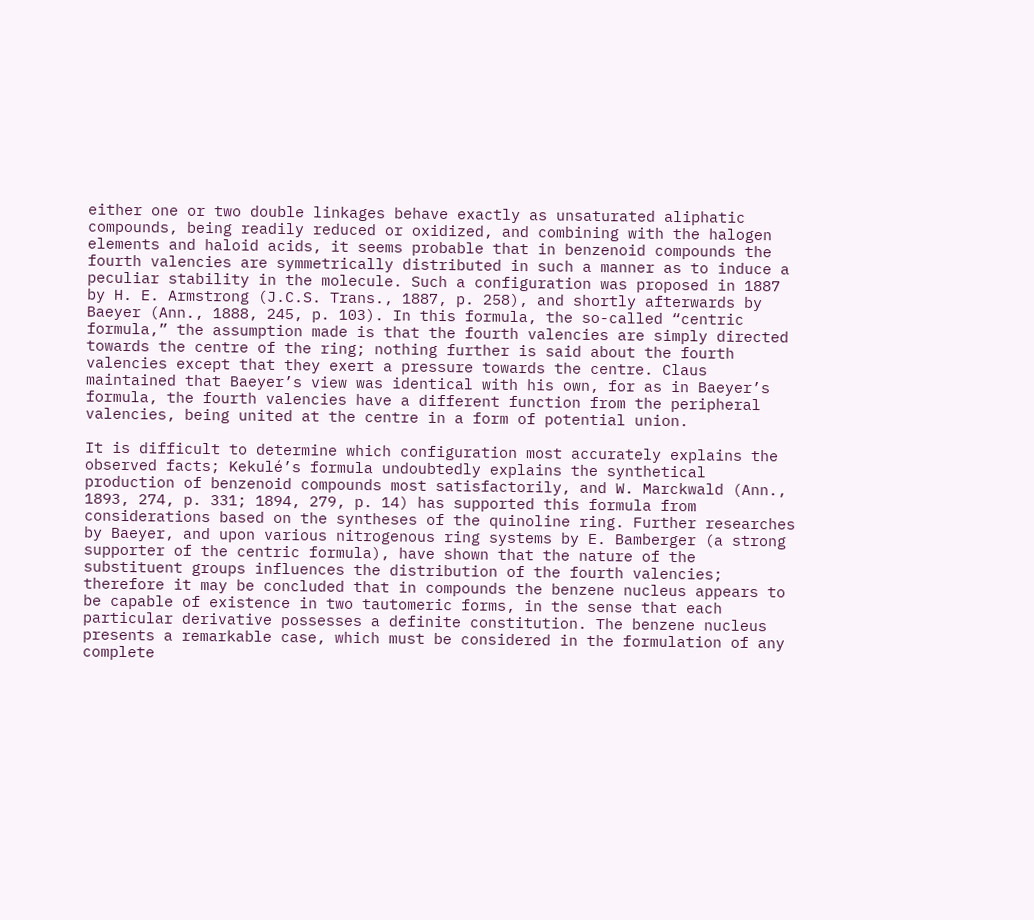either one or two double linkages behave exactly as unsaturated aliphatic compounds, being readily reduced or oxidized, and combining with the halogen elements and haloid acids, it seems probable that in benzenoid compounds the fourth valencies are symmetrically distributed in such a manner as to induce a peculiar stability in the molecule. Such a configuration was proposed in 1887 by H. E. Armstrong (J.C.S. Trans., 1887, p. 258), and shortly afterwards by Baeyer (Ann., 1888, 245, p. 103). In this formula, the so-called “centric formula,” the assumption made is that the fourth valencies are simply directed towards the centre of the ring; nothing further is said about the fourth valencies except that they exert a pressure towards the centre. Claus maintained that Baeyer’s view was identical with his own, for as in Baeyer’s formula, the fourth valencies have a different function from the peripheral valencies, being united at the centre in a form of potential union.

It is difficult to determine which configuration most accurately explains the observed facts; Kekulé’s formula undoubtedly explains the synthetical production of benzenoid compounds most satisfactorily, and W. Marckwald (Ann., 1893, 274, p. 331; 1894, 279, p. 14) has supported this formula from considerations based on the syntheses of the quinoline ring. Further researches by Baeyer, and upon various nitrogenous ring systems by E. Bamberger (a strong supporter of the centric formula), have shown that the nature of the substituent groups influences the distribution of the fourth valencies; therefore it may be concluded that in compounds the benzene nucleus appears to be capable of existence in two tautomeric forms, in the sense that each particular derivative possesses a definite constitution. The benzene nucleus presents a remarkable case, which must be considered in the formulation of any complete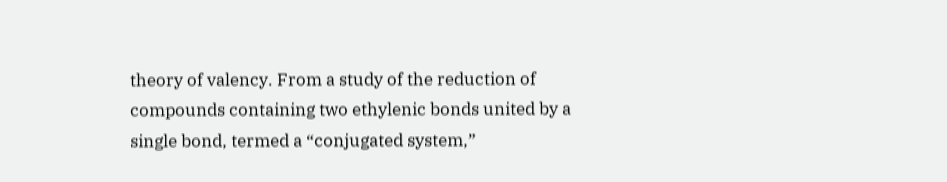theory of valency. From a study of the reduction of compounds containing two ethylenic bonds united by a single bond, termed a “conjugated system,”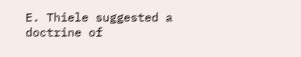E. Thiele suggested a doctrine of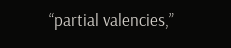“partial valencies,”